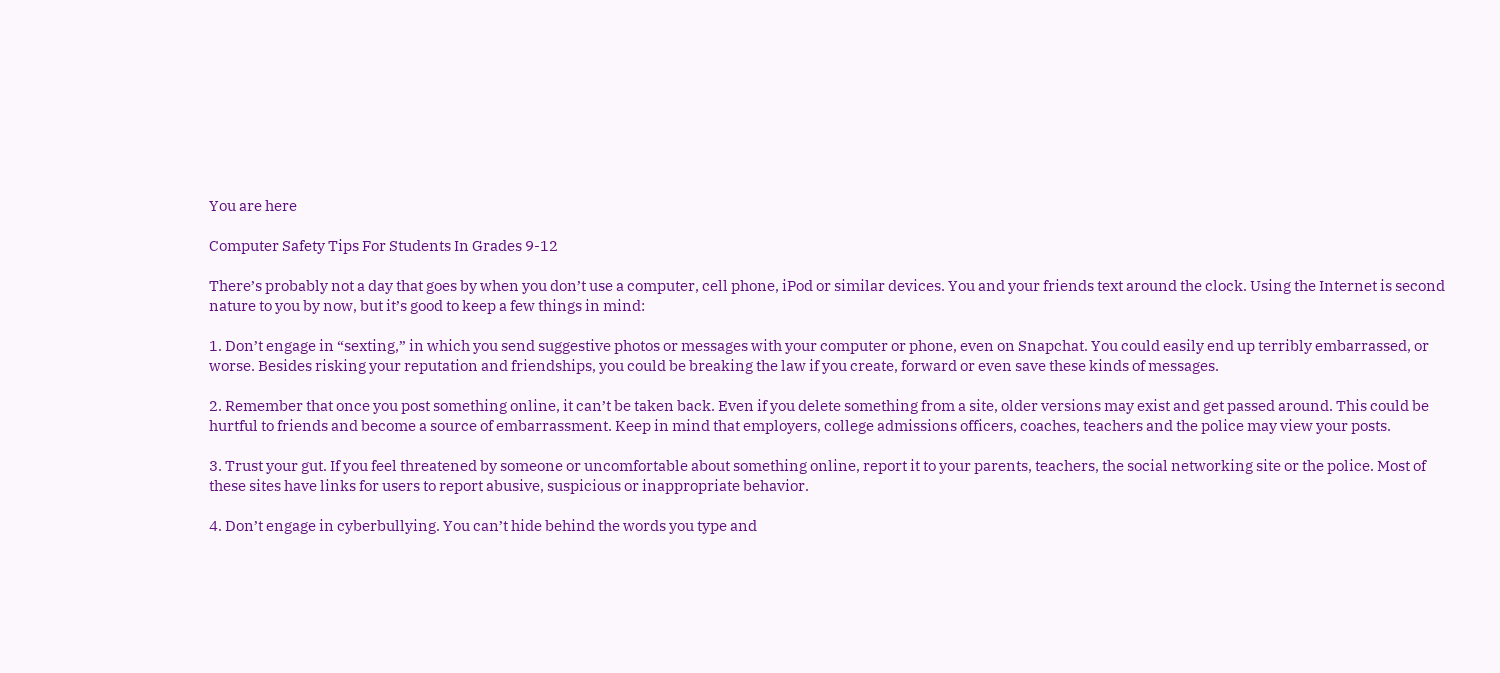You are here

Computer Safety Tips For Students In Grades 9-12

There’s probably not a day that goes by when you don’t use a computer, cell phone, iPod or similar devices. You and your friends text around the clock. Using the Internet is second nature to you by now, but it’s good to keep a few things in mind:

1. Don’t engage in “sexting,” in which you send suggestive photos or messages with your computer or phone, even on Snapchat. You could easily end up terribly embarrassed, or worse. Besides risking your reputation and friendships, you could be breaking the law if you create, forward or even save these kinds of messages.

2. Remember that once you post something online, it can’t be taken back. Even if you delete something from a site, older versions may exist and get passed around. This could be hurtful to friends and become a source of embarrassment. Keep in mind that employers, college admissions officers, coaches, teachers and the police may view your posts.

3. Trust your gut. If you feel threatened by someone or uncomfortable about something online, report it to your parents, teachers, the social networking site or the police. Most of these sites have links for users to report abusive, suspicious or inappropriate behavior.

4. Don’t engage in cyberbullying. You can’t hide behind the words you type and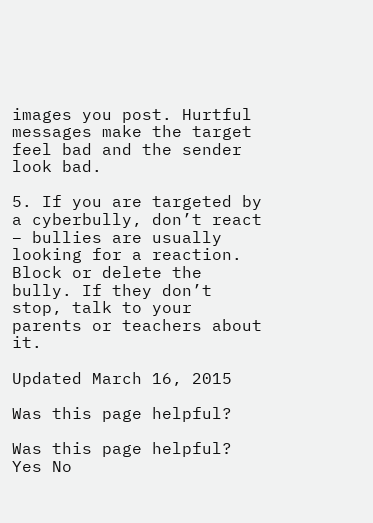images you post. Hurtful messages make the target feel bad and the sender look bad.

5. If you are targeted by a cyberbully, don’t react – bullies are usually looking for a reaction. Block or delete the bully. If they don’t stop, talk to your parents or teachers about it.

Updated March 16, 2015

Was this page helpful?

Was this page helpful?
Yes No